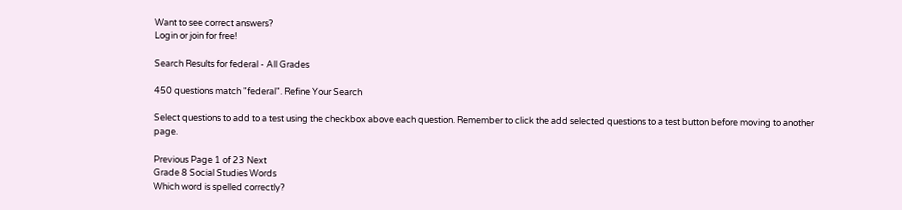Want to see correct answers?
Login or join for free!

Search Results for federal - All Grades

450 questions match "federal". Refine Your Search

Select questions to add to a test using the checkbox above each question. Remember to click the add selected questions to a test button before moving to another page.

Previous Page 1 of 23 Next
Grade 8 Social Studies Words
Which word is spelled correctly?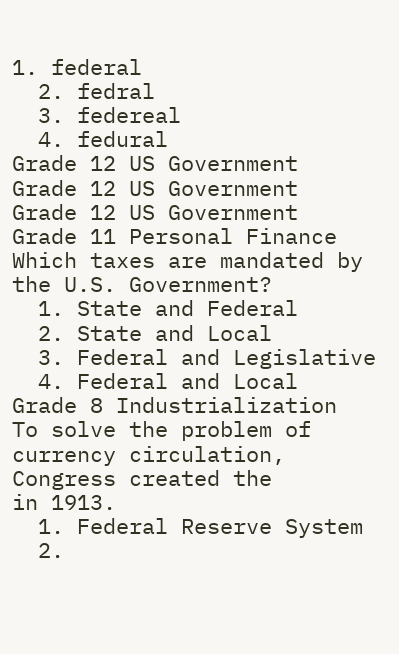1. federal
  2. fedral
  3. federeal
  4. fedural
Grade 12 US Government
Grade 12 US Government
Grade 12 US Government
Grade 11 Personal Finance
Which taxes are mandated by the U.S. Government?
  1. State and Federal
  2. State and Local
  3. Federal and Legislative
  4. Federal and Local
Grade 8 Industrialization
To solve the problem of currency circulation, Congress created the                          in 1913.
  1. Federal Reserve System
  2.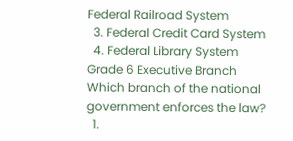Federal Railroad System
  3. Federal Credit Card System
  4. Federal Library System
Grade 6 Executive Branch
Which branch of the national government enforces the law?
  1.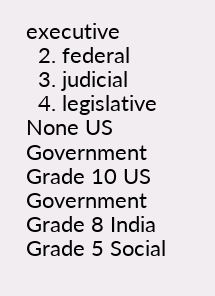executive
  2. federal
  3. judicial
  4. legislative
None US Government
Grade 10 US Government
Grade 8 India
Grade 5 Social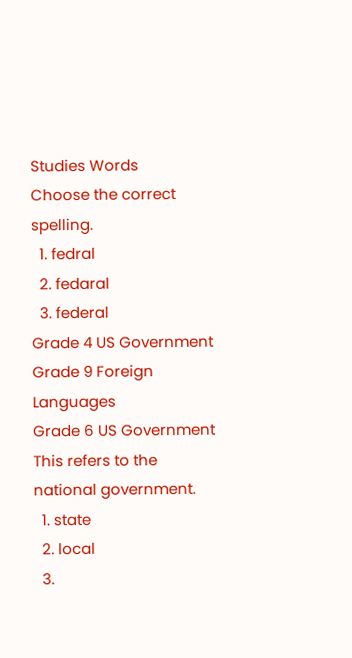Studies Words
Choose the correct spelling.
  1. fedral
  2. fedaral
  3. federal
Grade 4 US Government
Grade 9 Foreign Languages
Grade 6 US Government
This refers to the national government.
  1. state
  2. local
  3.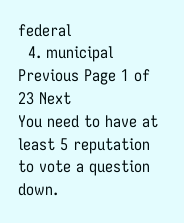federal
  4. municipal
Previous Page 1 of 23 Next
You need to have at least 5 reputation to vote a question down.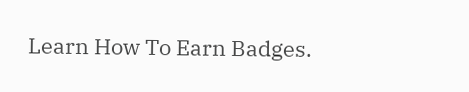Learn How To Earn Badges.